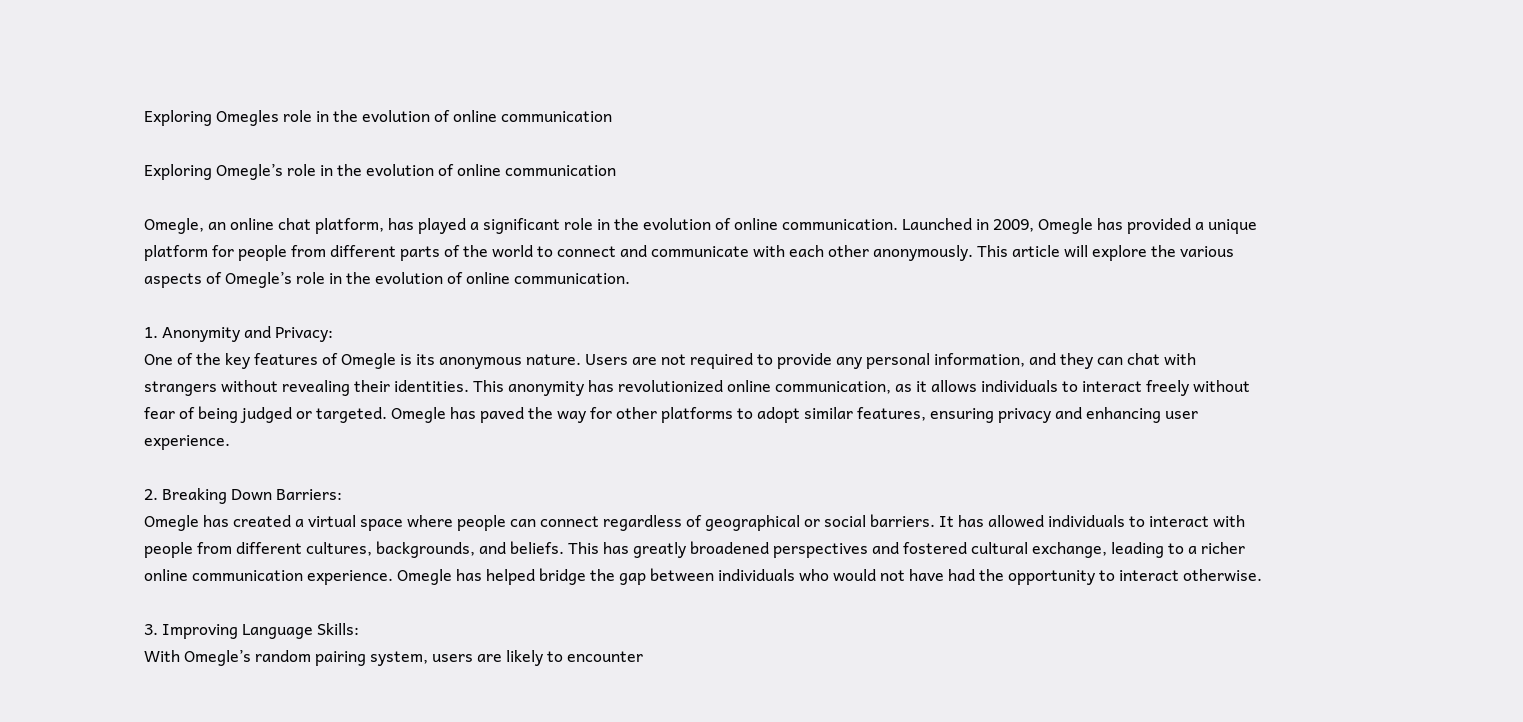Exploring Omegles role in the evolution of online communication

Exploring Omegle’s role in the evolution of online communication

Omegle, an online chat platform, has played a significant role in the evolution of online communication. Launched in 2009, Omegle has provided a unique platform for people from different parts of the world to connect and communicate with each other anonymously. This article will explore the various aspects of Omegle’s role in the evolution of online communication.

1. Anonymity and Privacy:
One of the key features of Omegle is its anonymous nature. Users are not required to provide any personal information, and they can chat with strangers without revealing their identities. This anonymity has revolutionized online communication, as it allows individuals to interact freely without fear of being judged or targeted. Omegle has paved the way for other platforms to adopt similar features, ensuring privacy and enhancing user experience.

2. Breaking Down Barriers:
Omegle has created a virtual space where people can connect regardless of geographical or social barriers. It has allowed individuals to interact with people from different cultures, backgrounds, and beliefs. This has greatly broadened perspectives and fostered cultural exchange, leading to a richer online communication experience. Omegle has helped bridge the gap between individuals who would not have had the opportunity to interact otherwise.

3. Improving Language Skills:
With Omegle’s random pairing system, users are likely to encounter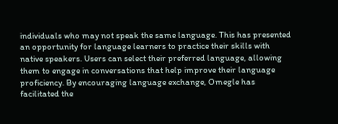individuals who may not speak the same language. This has presented an opportunity for language learners to practice their skills with native speakers. Users can select their preferred language, allowing them to engage in conversations that help improve their language proficiency. By encouraging language exchange, Omegle has facilitated the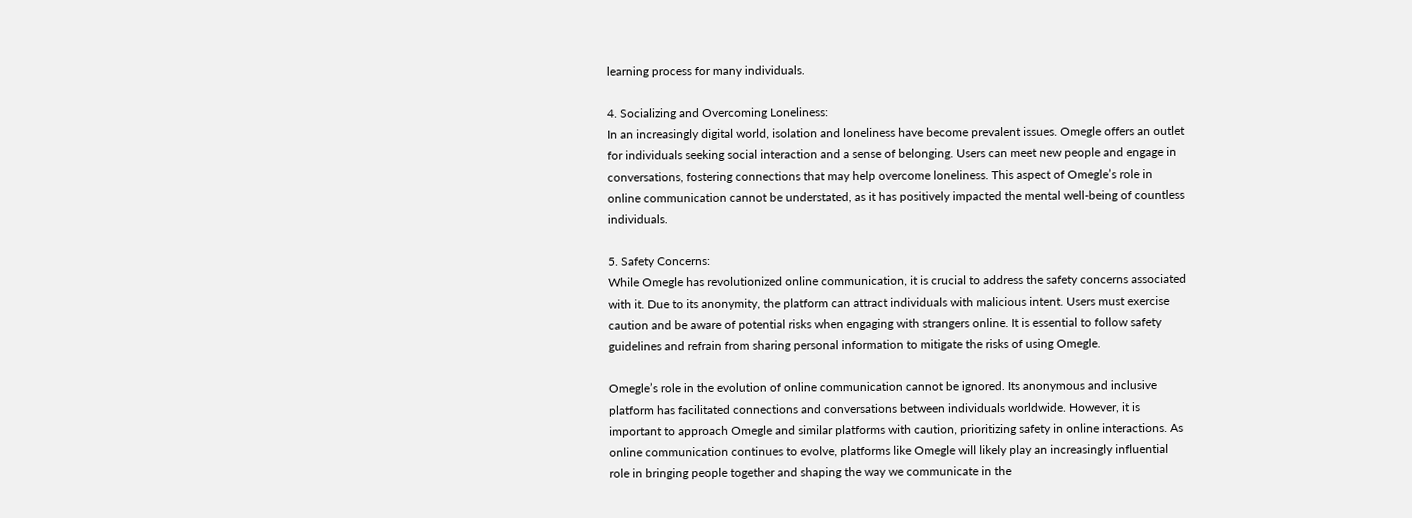learning process for many individuals.

4. Socializing and Overcoming Loneliness:
In an increasingly digital world, isolation and loneliness have become prevalent issues. Omegle offers an outlet for individuals seeking social interaction and a sense of belonging. Users can meet new people and engage in conversations, fostering connections that may help overcome loneliness. This aspect of Omegle’s role in online communication cannot be understated, as it has positively impacted the mental well-being of countless individuals.

5. Safety Concerns:
While Omegle has revolutionized online communication, it is crucial to address the safety concerns associated with it. Due to its anonymity, the platform can attract individuals with malicious intent. Users must exercise caution and be aware of potential risks when engaging with strangers online. It is essential to follow safety guidelines and refrain from sharing personal information to mitigate the risks of using Omegle.

Omegle’s role in the evolution of online communication cannot be ignored. Its anonymous and inclusive platform has facilitated connections and conversations between individuals worldwide. However, it is important to approach Omegle and similar platforms with caution, prioritizing safety in online interactions. As online communication continues to evolve, platforms like Omegle will likely play an increasingly influential role in bringing people together and shaping the way we communicate in the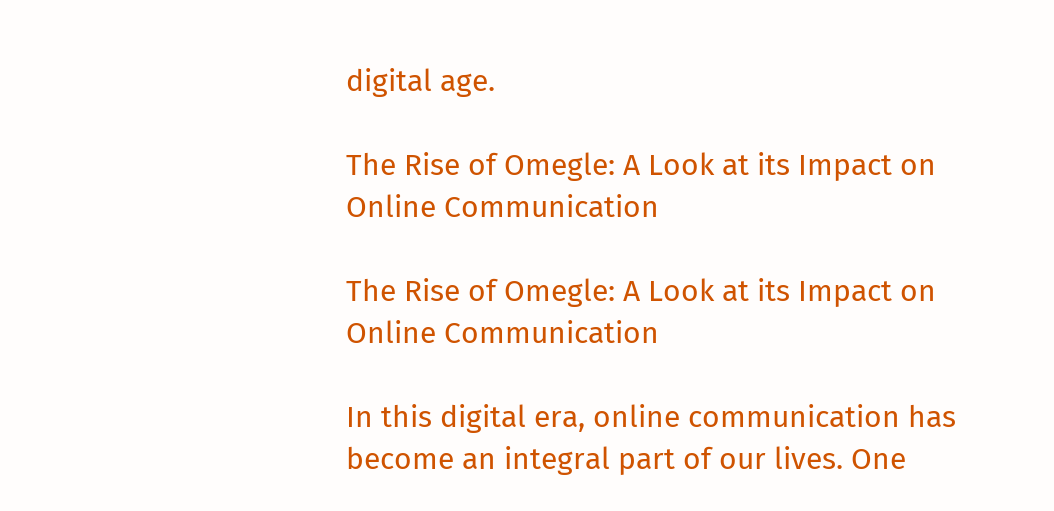digital age.

The Rise of Omegle: A Look at its Impact on Online Communication

The Rise of Omegle: A Look at its Impact on Online Communication

In this digital era, online communication has become an integral part of our lives. One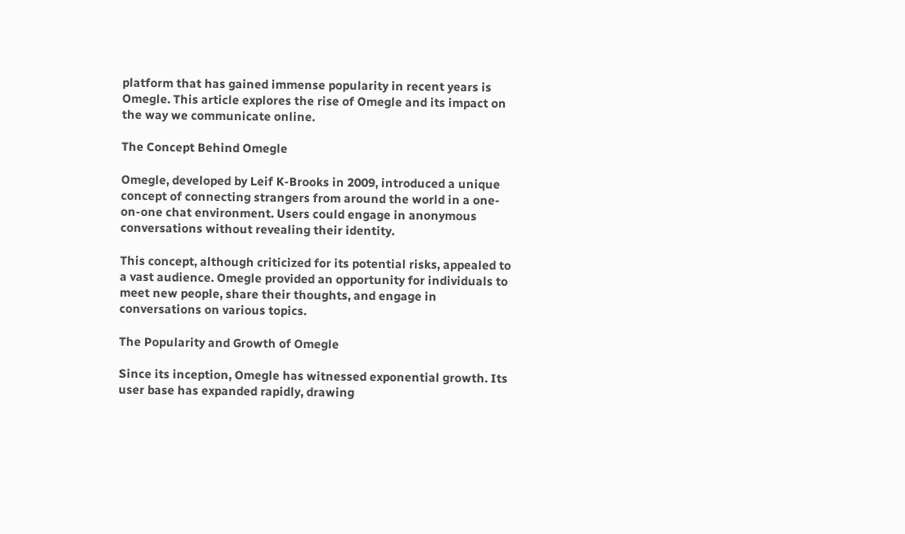platform that has gained immense popularity in recent years is Omegle. This article explores the rise of Omegle and its impact on the way we communicate online.

The Concept Behind Omegle

Omegle, developed by Leif K-Brooks in 2009, introduced a unique concept of connecting strangers from around the world in a one-on-one chat environment. Users could engage in anonymous conversations without revealing their identity.

This concept, although criticized for its potential risks, appealed to a vast audience. Omegle provided an opportunity for individuals to meet new people, share their thoughts, and engage in conversations on various topics.

The Popularity and Growth of Omegle

Since its inception, Omegle has witnessed exponential growth. Its user base has expanded rapidly, drawing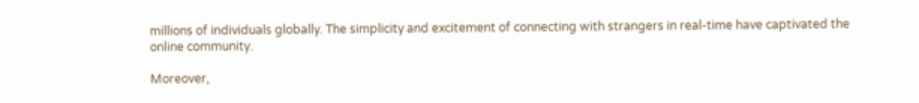millions of individuals globally. The simplicity and excitement of connecting with strangers in real-time have captivated the online community.

Moreover,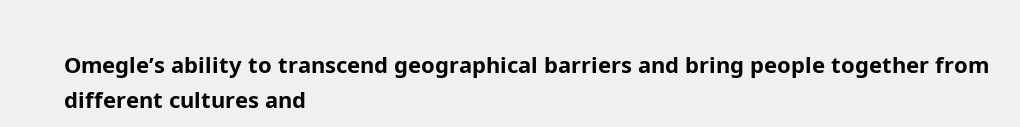Omegle’s ability to transcend geographical barriers and bring people together from different cultures and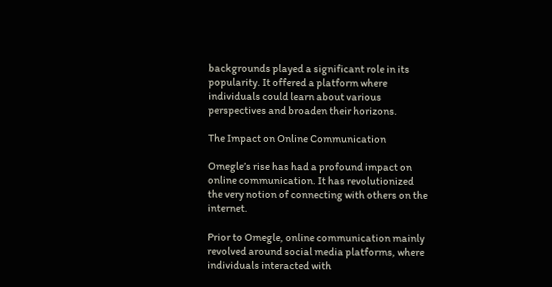backgrounds played a significant role in its popularity. It offered a platform where individuals could learn about various perspectives and broaden their horizons.

The Impact on Online Communication

Omegle’s rise has had a profound impact on online communication. It has revolutionized the very notion of connecting with others on the internet.

Prior to Omegle, online communication mainly revolved around social media platforms, where individuals interacted with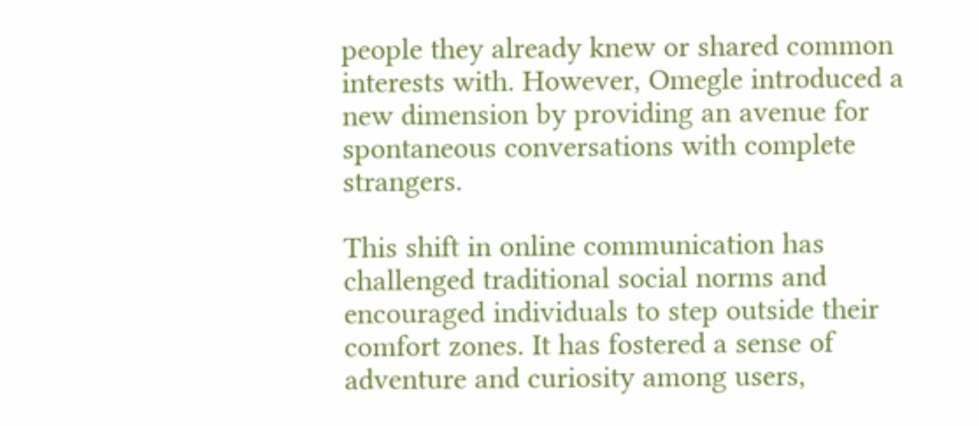people they already knew or shared common interests with. However, Omegle introduced a new dimension by providing an avenue for spontaneous conversations with complete strangers.

This shift in online communication has challenged traditional social norms and encouraged individuals to step outside their comfort zones. It has fostered a sense of adventure and curiosity among users,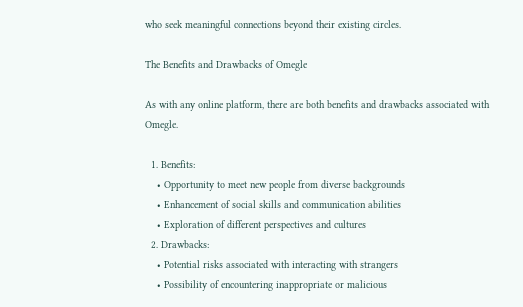who seek meaningful connections beyond their existing circles.

The Benefits and Drawbacks of Omegle

As with any online platform, there are both benefits and drawbacks associated with Omegle.

  1. Benefits:
    • Opportunity to meet new people from diverse backgrounds
    • Enhancement of social skills and communication abilities
    • Exploration of different perspectives and cultures
  2. Drawbacks:
    • Potential risks associated with interacting with strangers
    • Possibility of encountering inappropriate or malicious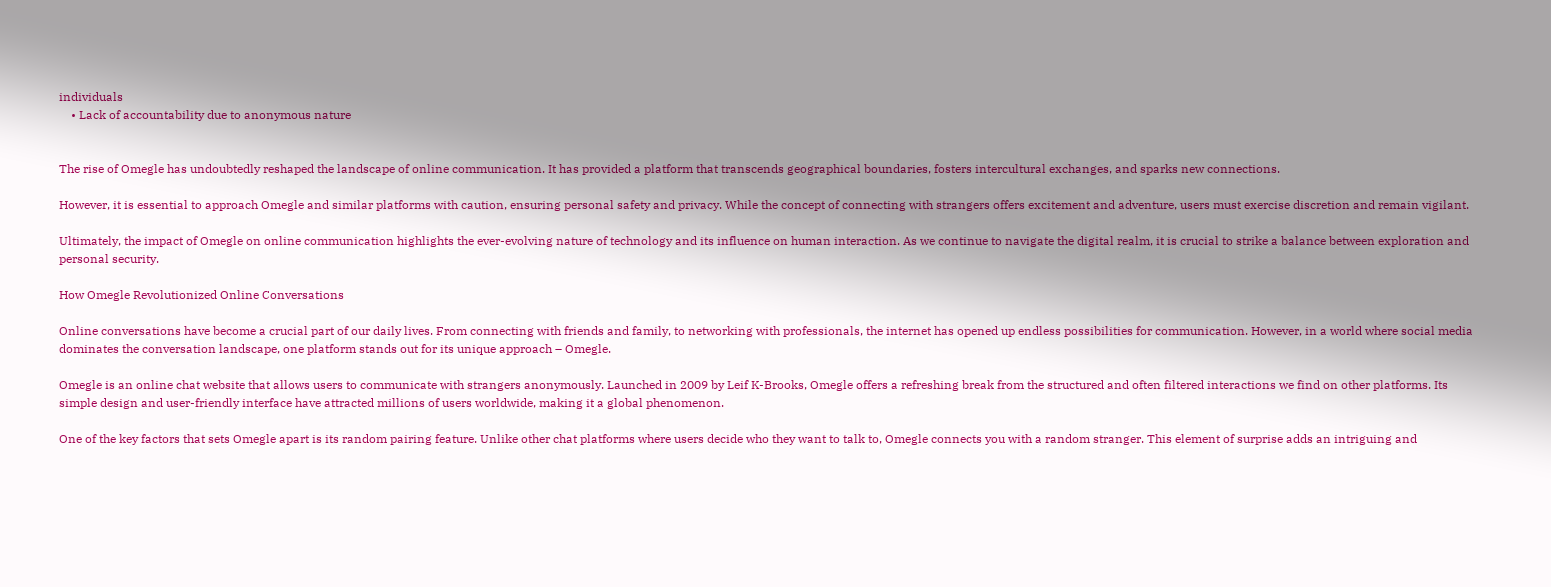individuals
    • Lack of accountability due to anonymous nature


The rise of Omegle has undoubtedly reshaped the landscape of online communication. It has provided a platform that transcends geographical boundaries, fosters intercultural exchanges, and sparks new connections.

However, it is essential to approach Omegle and similar platforms with caution, ensuring personal safety and privacy. While the concept of connecting with strangers offers excitement and adventure, users must exercise discretion and remain vigilant.

Ultimately, the impact of Omegle on online communication highlights the ever-evolving nature of technology and its influence on human interaction. As we continue to navigate the digital realm, it is crucial to strike a balance between exploration and personal security.

How Omegle Revolutionized Online Conversations

Online conversations have become a crucial part of our daily lives. From connecting with friends and family, to networking with professionals, the internet has opened up endless possibilities for communication. However, in a world where social media dominates the conversation landscape, one platform stands out for its unique approach – Omegle.

Omegle is an online chat website that allows users to communicate with strangers anonymously. Launched in 2009 by Leif K-Brooks, Omegle offers a refreshing break from the structured and often filtered interactions we find on other platforms. Its simple design and user-friendly interface have attracted millions of users worldwide, making it a global phenomenon.

One of the key factors that sets Omegle apart is its random pairing feature. Unlike other chat platforms where users decide who they want to talk to, Omegle connects you with a random stranger. This element of surprise adds an intriguing and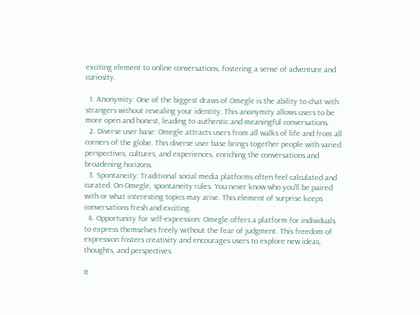exciting element to online conversations, fostering a sense of adventure and curiosity.

  1. Anonymity: One of the biggest draws of Omegle is the ability to chat with strangers without revealing your identity. This anonymity allows users to be more open and honest, leading to authentic and meaningful conversations.
  2. Diverse user base: Omegle attracts users from all walks of life and from all corners of the globe. This diverse user base brings together people with varied perspectives, cultures, and experiences, enriching the conversations and broadening horizons.
  3. Spontaneity: Traditional social media platforms often feel calculated and curated. On Omegle, spontaneity rules. You never know who you’ll be paired with or what interesting topics may arise. This element of surprise keeps conversations fresh and exciting.
  4. Opportunity for self-expression: Omegle offers a platform for individuals to express themselves freely without the fear of judgment. This freedom of expression fosters creativity and encourages users to explore new ideas, thoughts, and perspectives.

It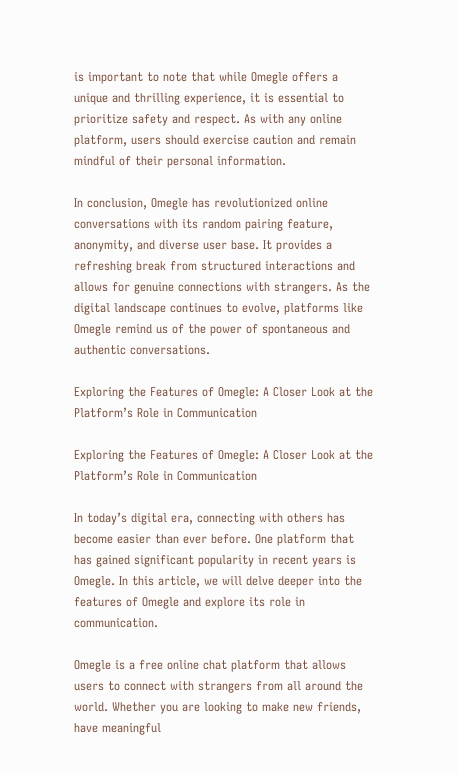is important to note that while Omegle offers a unique and thrilling experience, it is essential to prioritize safety and respect. As with any online platform, users should exercise caution and remain mindful of their personal information.

In conclusion, Omegle has revolutionized online conversations with its random pairing feature, anonymity, and diverse user base. It provides a refreshing break from structured interactions and allows for genuine connections with strangers. As the digital landscape continues to evolve, platforms like Omegle remind us of the power of spontaneous and authentic conversations.

Exploring the Features of Omegle: A Closer Look at the Platform’s Role in Communication

Exploring the Features of Omegle: A Closer Look at the Platform’s Role in Communication

In today’s digital era, connecting with others has become easier than ever before. One platform that has gained significant popularity in recent years is Omegle. In this article, we will delve deeper into the features of Omegle and explore its role in communication.

Omegle is a free online chat platform that allows users to connect with strangers from all around the world. Whether you are looking to make new friends, have meaningful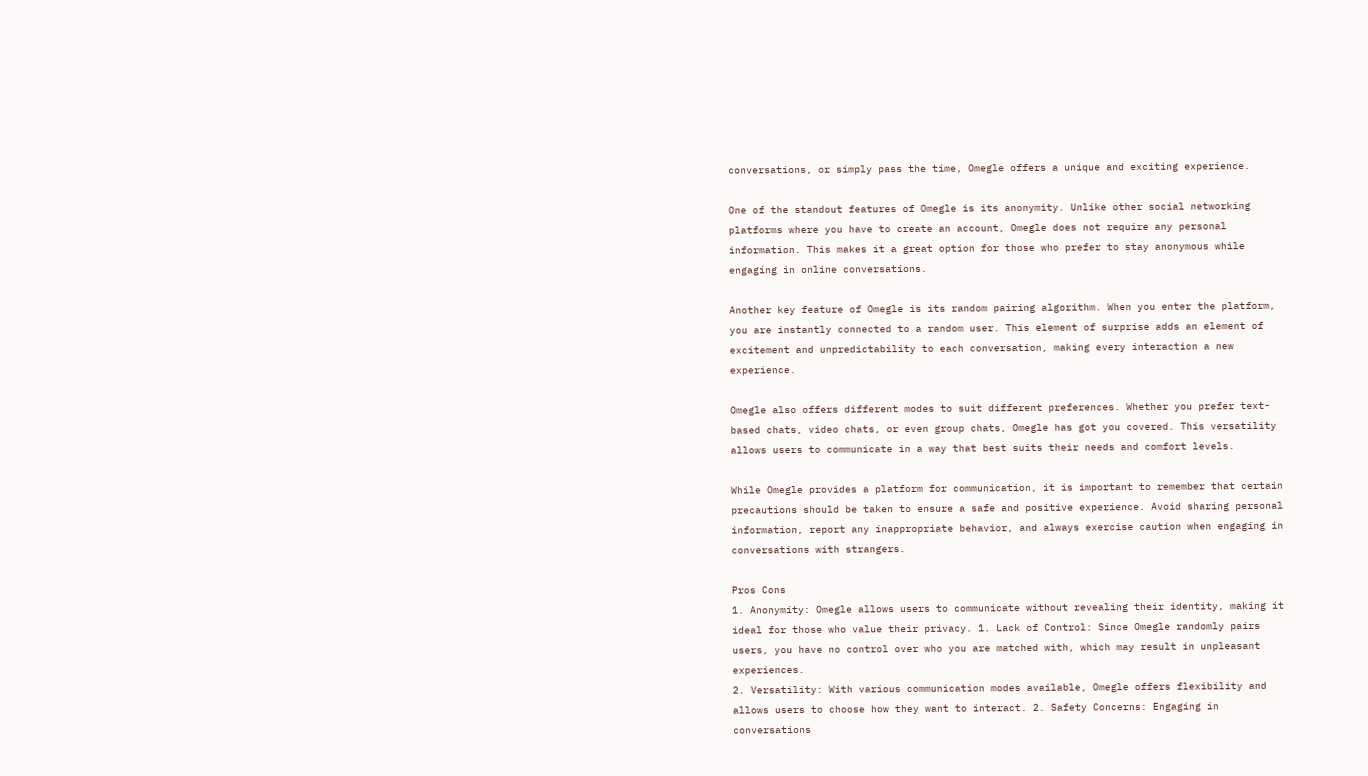conversations, or simply pass the time, Omegle offers a unique and exciting experience.

One of the standout features of Omegle is its anonymity. Unlike other social networking platforms where you have to create an account, Omegle does not require any personal information. This makes it a great option for those who prefer to stay anonymous while engaging in online conversations.

Another key feature of Omegle is its random pairing algorithm. When you enter the platform, you are instantly connected to a random user. This element of surprise adds an element of excitement and unpredictability to each conversation, making every interaction a new experience.

Omegle also offers different modes to suit different preferences. Whether you prefer text-based chats, video chats, or even group chats, Omegle has got you covered. This versatility allows users to communicate in a way that best suits their needs and comfort levels.

While Omegle provides a platform for communication, it is important to remember that certain precautions should be taken to ensure a safe and positive experience. Avoid sharing personal information, report any inappropriate behavior, and always exercise caution when engaging in conversations with strangers.

Pros Cons
1. Anonymity: Omegle allows users to communicate without revealing their identity, making it ideal for those who value their privacy. 1. Lack of Control: Since Omegle randomly pairs users, you have no control over who you are matched with, which may result in unpleasant experiences.
2. Versatility: With various communication modes available, Omegle offers flexibility and allows users to choose how they want to interact. 2. Safety Concerns: Engaging in conversations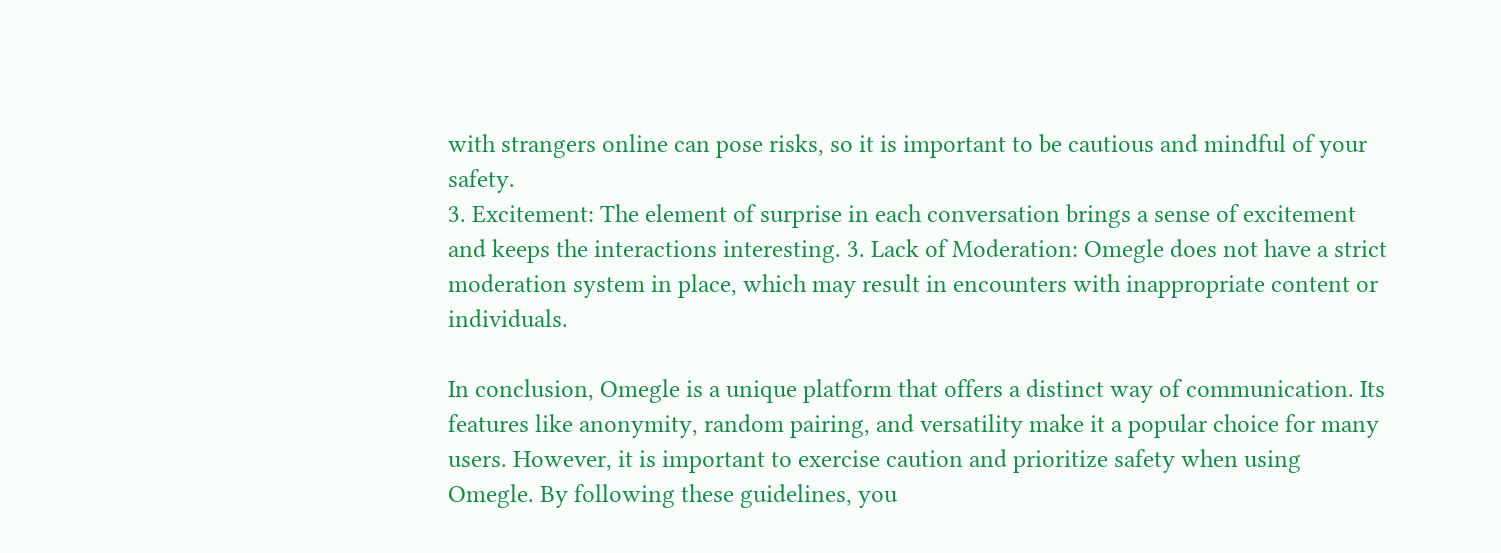with strangers online can pose risks, so it is important to be cautious and mindful of your safety.
3. Excitement: The element of surprise in each conversation brings a sense of excitement and keeps the interactions interesting. 3. Lack of Moderation: Omegle does not have a strict moderation system in place, which may result in encounters with inappropriate content or individuals.

In conclusion, Omegle is a unique platform that offers a distinct way of communication. Its features like anonymity, random pairing, and versatility make it a popular choice for many users. However, it is important to exercise caution and prioritize safety when using Omegle. By following these guidelines, you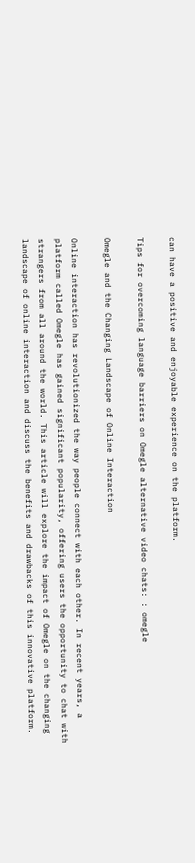can have a positive and enjoyable experience on the platform.

Tips for overcoming language barriers on Omegle alternative video chats: : omegle

Omegle and the Changing Landscape of Online Interaction

Online interaction has revolutionized the way people connect with each other. In recent years, a platform called Omegle has gained significant popularity, offering users the opportunity to chat with strangers from all around the world. This article will explore the impact of Omegle on the changing landscape of online interaction and discuss the benefits and drawbacks of this innovative platform.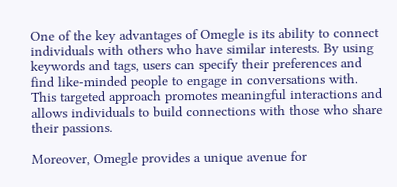One of the key advantages of Omegle is its ability to connect individuals with others who have similar interests. By using keywords and tags, users can specify their preferences and find like-minded people to engage in conversations with. This targeted approach promotes meaningful interactions and allows individuals to build connections with those who share their passions.

Moreover, Omegle provides a unique avenue for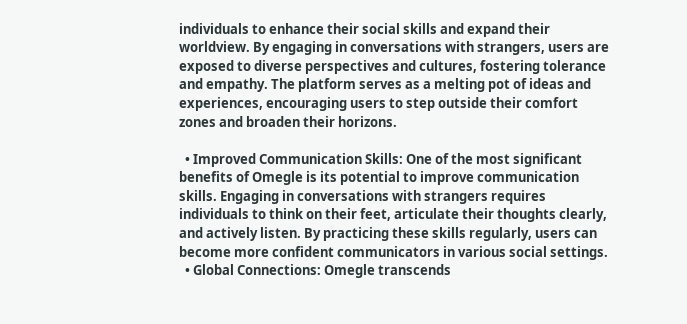individuals to enhance their social skills and expand their worldview. By engaging in conversations with strangers, users are exposed to diverse perspectives and cultures, fostering tolerance and empathy. The platform serves as a melting pot of ideas and experiences, encouraging users to step outside their comfort zones and broaden their horizons.

  • Improved Communication Skills: One of the most significant benefits of Omegle is its potential to improve communication skills. Engaging in conversations with strangers requires individuals to think on their feet, articulate their thoughts clearly, and actively listen. By practicing these skills regularly, users can become more confident communicators in various social settings.
  • Global Connections: Omegle transcends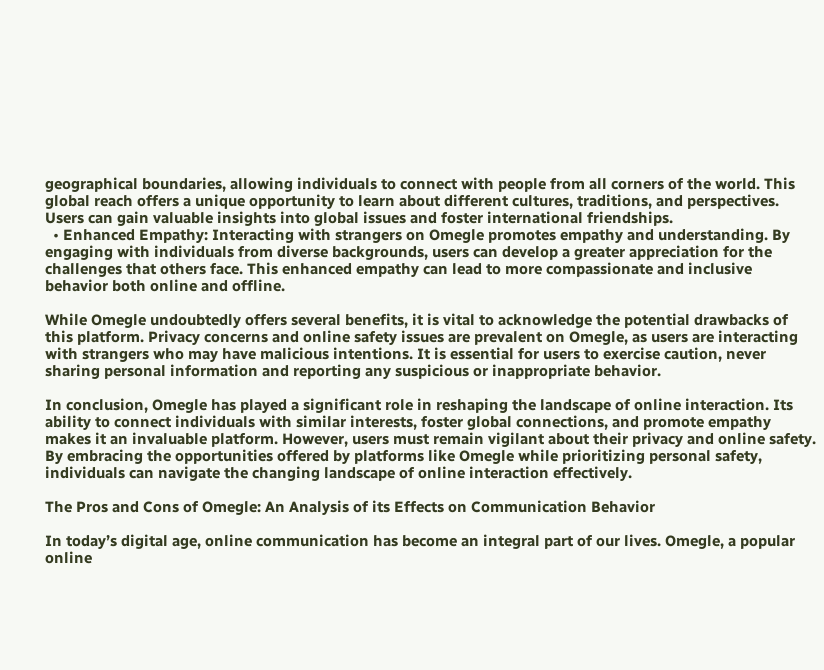geographical boundaries, allowing individuals to connect with people from all corners of the world. This global reach offers a unique opportunity to learn about different cultures, traditions, and perspectives. Users can gain valuable insights into global issues and foster international friendships.
  • Enhanced Empathy: Interacting with strangers on Omegle promotes empathy and understanding. By engaging with individuals from diverse backgrounds, users can develop a greater appreciation for the challenges that others face. This enhanced empathy can lead to more compassionate and inclusive behavior both online and offline.

While Omegle undoubtedly offers several benefits, it is vital to acknowledge the potential drawbacks of this platform. Privacy concerns and online safety issues are prevalent on Omegle, as users are interacting with strangers who may have malicious intentions. It is essential for users to exercise caution, never sharing personal information and reporting any suspicious or inappropriate behavior.

In conclusion, Omegle has played a significant role in reshaping the landscape of online interaction. Its ability to connect individuals with similar interests, foster global connections, and promote empathy makes it an invaluable platform. However, users must remain vigilant about their privacy and online safety. By embracing the opportunities offered by platforms like Omegle while prioritizing personal safety, individuals can navigate the changing landscape of online interaction effectively.

The Pros and Cons of Omegle: An Analysis of its Effects on Communication Behavior

In today’s digital age, online communication has become an integral part of our lives. Omegle, a popular online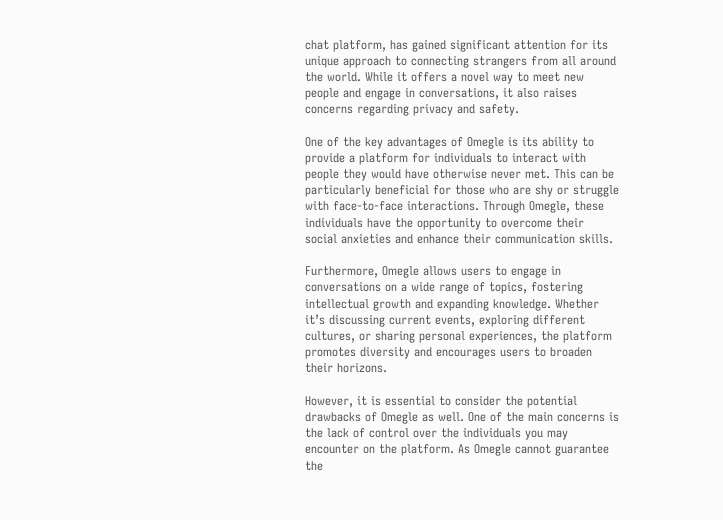chat platform, has gained significant attention for its unique approach to connecting strangers from all around the world. While it offers a novel way to meet new people and engage in conversations, it also raises concerns regarding privacy and safety.

One of the key advantages of Omegle is its ability to provide a platform for individuals to interact with people they would have otherwise never met. This can be particularly beneficial for those who are shy or struggle with face-to-face interactions. Through Omegle, these individuals have the opportunity to overcome their social anxieties and enhance their communication skills.

Furthermore, Omegle allows users to engage in conversations on a wide range of topics, fostering intellectual growth and expanding knowledge. Whether it’s discussing current events, exploring different cultures, or sharing personal experiences, the platform promotes diversity and encourages users to broaden their horizons.

However, it is essential to consider the potential drawbacks of Omegle as well. One of the main concerns is the lack of control over the individuals you may encounter on the platform. As Omegle cannot guarantee the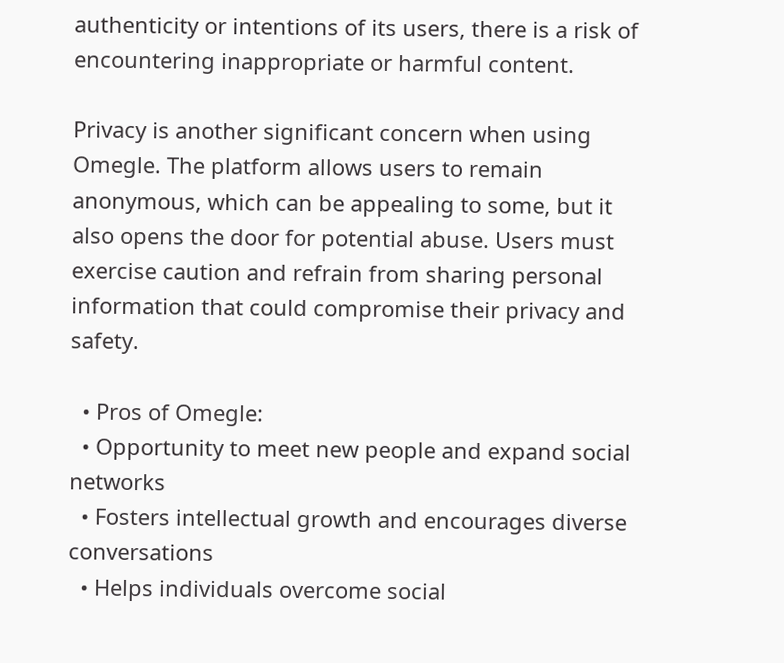authenticity or intentions of its users, there is a risk of encountering inappropriate or harmful content.

Privacy is another significant concern when using Omegle. The platform allows users to remain anonymous, which can be appealing to some, but it also opens the door for potential abuse. Users must exercise caution and refrain from sharing personal information that could compromise their privacy and safety.

  • Pros of Omegle:
  • Opportunity to meet new people and expand social networks
  • Fosters intellectual growth and encourages diverse conversations
  • Helps individuals overcome social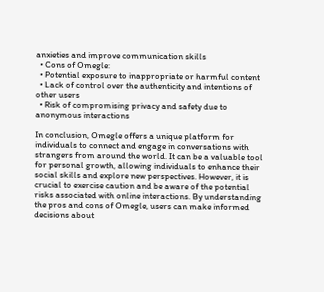anxieties and improve communication skills
  • Cons of Omegle:
  • Potential exposure to inappropriate or harmful content
  • Lack of control over the authenticity and intentions of other users
  • Risk of compromising privacy and safety due to anonymous interactions

In conclusion, Omegle offers a unique platform for individuals to connect and engage in conversations with strangers from around the world. It can be a valuable tool for personal growth, allowing individuals to enhance their social skills and explore new perspectives. However, it is crucial to exercise caution and be aware of the potential risks associated with online interactions. By understanding the pros and cons of Omegle, users can make informed decisions about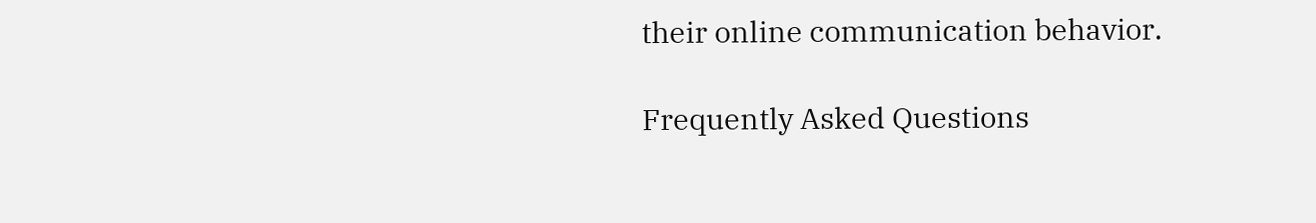their online communication behavior.

Frequently Asked Questions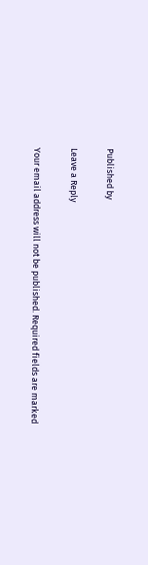Published by

Leave a Reply

Your email address will not be published. Required fields are marked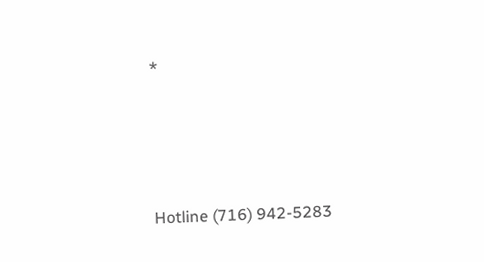*




Hotline (716) 942-5283